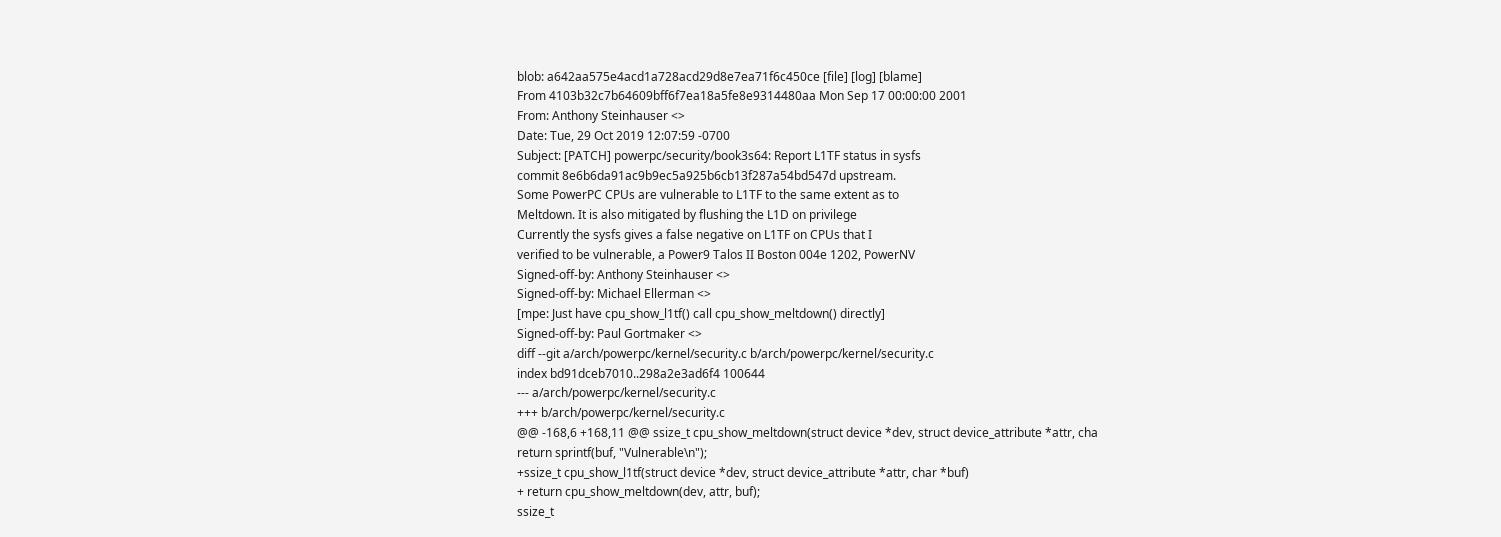blob: a642aa575e4acd1a728acd29d8e7ea71f6c450ce [file] [log] [blame]
From 4103b32c7b64609bff6f7ea18a5fe8e9314480aa Mon Sep 17 00:00:00 2001
From: Anthony Steinhauser <>
Date: Tue, 29 Oct 2019 12:07:59 -0700
Subject: [PATCH] powerpc/security/book3s64: Report L1TF status in sysfs
commit 8e6b6da91ac9b9ec5a925b6cb13f287a54bd547d upstream.
Some PowerPC CPUs are vulnerable to L1TF to the same extent as to
Meltdown. It is also mitigated by flushing the L1D on privilege
Currently the sysfs gives a false negative on L1TF on CPUs that I
verified to be vulnerable, a Power9 Talos II Boston 004e 1202, PowerNV
Signed-off-by: Anthony Steinhauser <>
Signed-off-by: Michael Ellerman <>
[mpe: Just have cpu_show_l1tf() call cpu_show_meltdown() directly]
Signed-off-by: Paul Gortmaker <>
diff --git a/arch/powerpc/kernel/security.c b/arch/powerpc/kernel/security.c
index bd91dceb7010..298a2e3ad6f4 100644
--- a/arch/powerpc/kernel/security.c
+++ b/arch/powerpc/kernel/security.c
@@ -168,6 +168,11 @@ ssize_t cpu_show_meltdown(struct device *dev, struct device_attribute *attr, cha
return sprintf(buf, "Vulnerable\n");
+ssize_t cpu_show_l1tf(struct device *dev, struct device_attribute *attr, char *buf)
+ return cpu_show_meltdown(dev, attr, buf);
ssize_t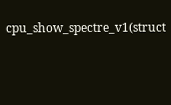cpu_show_spectre_v1(struct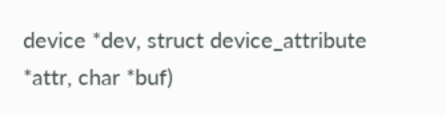device *dev, struct device_attribute *attr, char *buf)